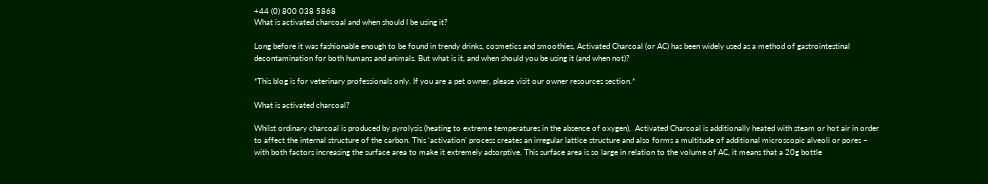+44 (0) 800 038 5868
What is activated charcoal and when should I be using it?

Long before it was fashionable enough to be found in trendy drinks, cosmetics and smoothies, Activated Charcoal (or AC) has been widely used as a method of gastrointestinal decontamination for both humans and animals. But what is it, and when should you be using it (and when not)?

*This blog is for veterinary professionals only. If you are a pet owner, please visit our owner resources section.*

What is activated charcoal?

Whilst ordinary charcoal is produced by pyrolysis (heating to extreme temperatures in the absence of oxygen),  Activated Charcoal is additionally heated with steam or hot air in order to affect the internal structure of the carbon. This ‘activation’ process creates an irregular lattice structure and also forms a multitude of additional microscopic alveoli or pores – with both factors increasing the surface area to make it extremely adsorptive. This surface area is so large in relation to the volume of AC, it means that a 20g bottle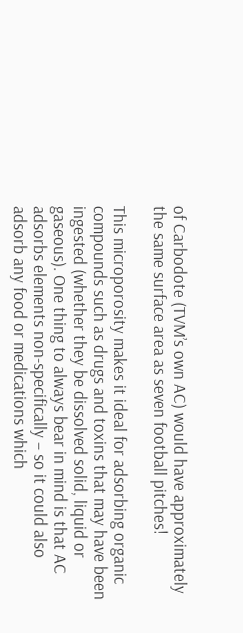of Carbodote (TVM’s own AC) would have approximately the same surface area as seven football pitches!

This microporosity makes it ideal for adsorbing organic compounds such as drugs and toxins that may have been ingested (whether they be dissolved solid, liquid or gaseous). One thing to always bear in mind is that AC adsorbs elements non-specifically – so it could also adsorb any food or medications which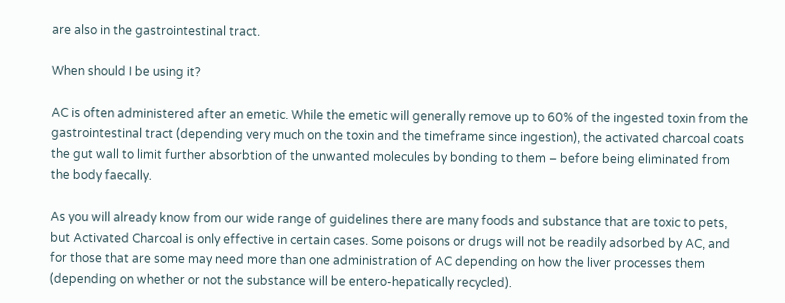are also in the gastrointestinal tract.

When should I be using it?

AC is often administered after an emetic. While the emetic will generally remove up to 60% of the ingested toxin from the gastrointestinal tract (depending very much on the toxin and the timeframe since ingestion), the activated charcoal coats the gut wall to limit further absorbtion of the unwanted molecules by bonding to them – before being eliminated from the body faecally.

As you will already know from our wide range of guidelines there are many foods and substance that are toxic to pets, but Activated Charcoal is only effective in certain cases. Some poisons or drugs will not be readily adsorbed by AC, and for those that are some may need more than one administration of AC depending on how the liver processes them (depending on whether or not the substance will be entero-hepatically recycled).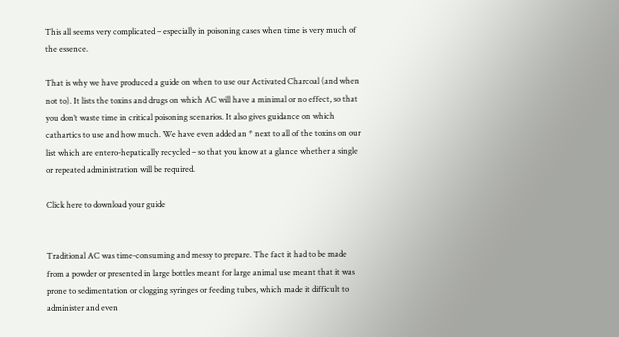This all seems very complicated – especially in poisoning cases when time is very much of the essence.

That is why we have produced a guide on when to use our Activated Charcoal (and when not to). It lists the toxins and drugs on which AC will have a minimal or no effect, so that you don’t waste time in critical poisoning scenarios. It also gives guidance on which cathartics to use and how much. We have even added an * next to all of the toxins on our list which are entero-hepatically recycled – so that you know at a glance whether a single or repeated administration will be required.

Click here to download your guide


Traditional AC was time-consuming and messy to prepare. The fact it had to be made from a powder or presented in large bottles meant for large animal use meant that it was prone to sedimentation or clogging syringes or feeding tubes, which made it difficult to administer and even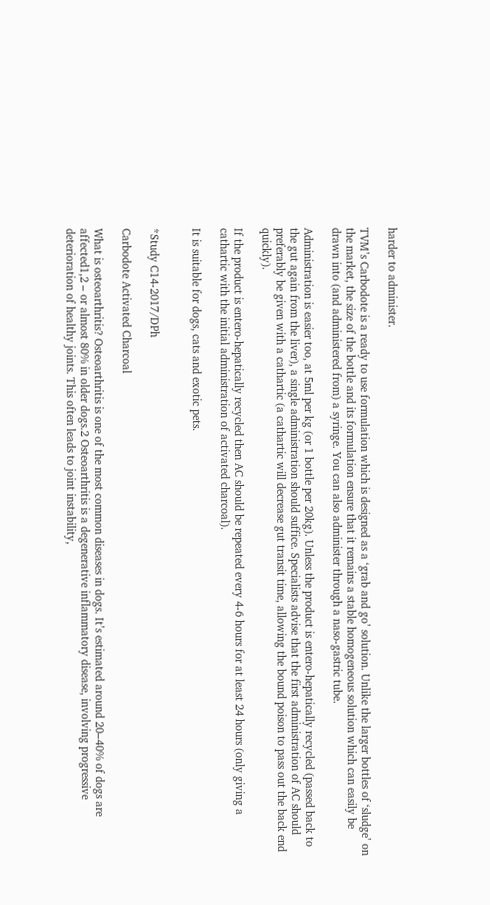harder to administer.

TVM’s Carbodote is a ready to use formulation which is designed as a ‘grab and go’ solution. Unlike the larger bottles of ‘sludge’ on the market, the size of the bottle and its formulation ensure that it remains a stable homogeneous solution which can easily be drawn into (and administered from) a syringe. You can also administer through a naso-gastric tube.

Administration is easier too, at 5ml per kg (or 1 bottle per 20kg). Unless the product is entero-hepatically recycled (passed back to the gut again from the liver), a single administration should suffice. Specialists advise that the first administration of AC should preferably be given with a cathartic (a cathartic will decrease gut transit time, allowing the bound poison to pass out the back end quickly).

If the product is entero-hepatically recycled then AC should be repeated every 4-6 hours for at least 24 hours (only giving a cathartic with the initial administration of activated charcoal).

It is suitable for dogs, cats and exotic pets.


*Study C14-2017/DPh

Carbodote Activated Charcoal

What is osteoarthritis? Osteoarthritis is one of the most common diseases in dogs. It’s estimated around 20–40% of dogs are affected1,2 – or almost 80% in older dogs.2 Osteoarthritis is a degenerative inflammatory disease, involving progressive deterioration of healthy joints. This often leads to joint instability,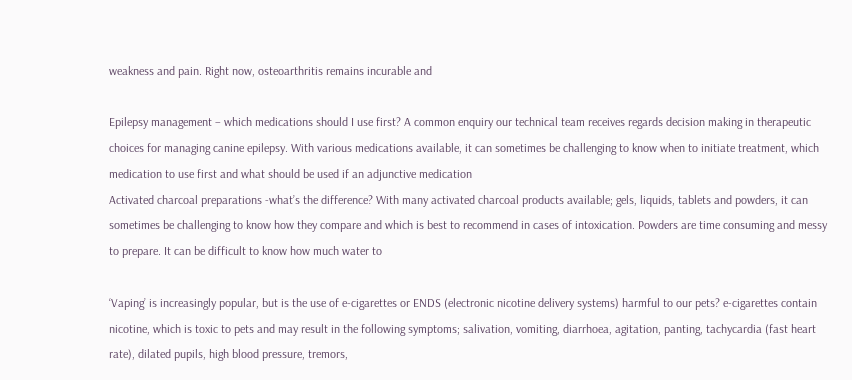weakness and pain. Right now, osteoarthritis remains incurable and

Epilepsy management – which medications should I use first? A common enquiry our technical team receives regards decision making in therapeutic choices for managing canine epilepsy. With various medications available, it can sometimes be challenging to know when to initiate treatment, which medication to use first and what should be used if an adjunctive medication
Activated charcoal preparations -what’s the difference? With many activated charcoal products available; gels, liquids, tablets and powders, it can sometimes be challenging to know how they compare and which is best to recommend in cases of intoxication. Powders are time consuming and messy to prepare. It can be difficult to know how much water to

‘Vaping’ is increasingly popular, but is the use of e-cigarettes or ENDS (electronic nicotine delivery systems) harmful to our pets? e-cigarettes contain nicotine, which is toxic to pets and may result in the following symptoms; salivation, vomiting, diarrhoea, agitation, panting, tachycardia (fast heart rate), dilated pupils, high blood pressure, tremors,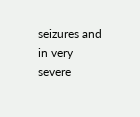seizures and in very severe